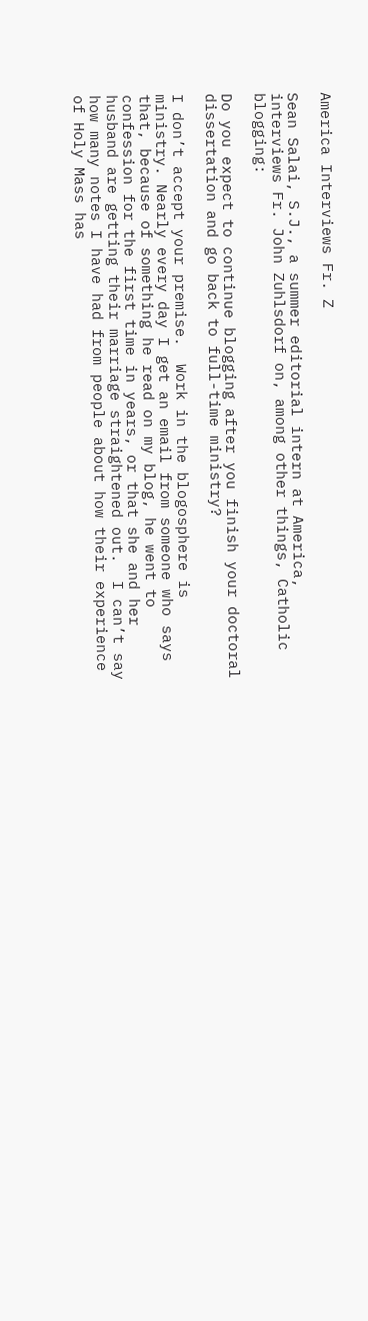America Interviews Fr. Z

Sean Salai, S.J., a summer editorial intern at America, interviews Fr. John Zuhlsdorf on, among other things, Catholic blogging:

Do you expect to continue blogging after you finish your doctoral dissertation and go back to full-time ministry?

I don’t accept your premise.  Work in the blogosphere is ministry. Nearly every day I get an email from someone who says that, because of something he read on my blog, he went to confession for the first time in years, or that she and her husband are getting their marriage straightened out.  I can’t say how many notes I have had from people about how their experience of Holy Mass has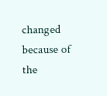changed because of the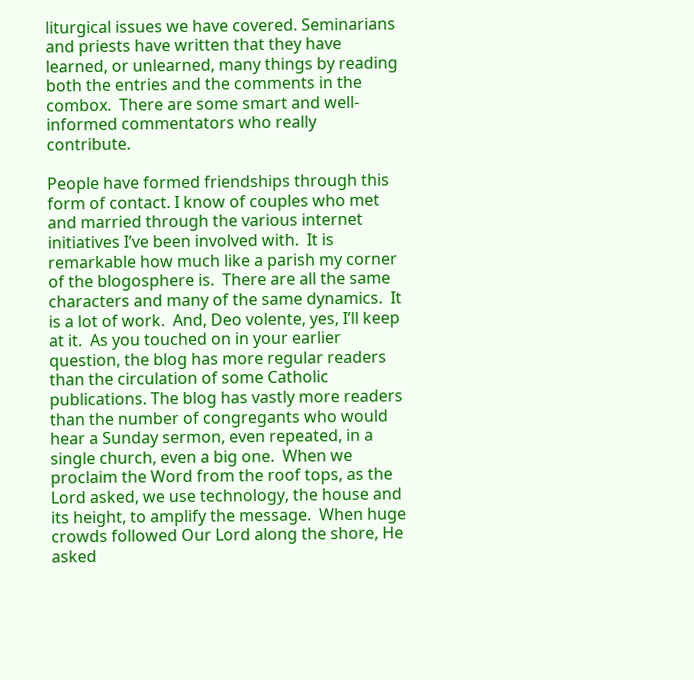liturgical issues we have covered. Seminarians and priests have written that they have learned, or unlearned, many things by reading both the entries and the comments in the combox.  There are some smart and well-informed commentators who really contribute.

People have formed friendships through this form of contact. I know of couples who met and married through the various internet initiatives I’ve been involved with.  It is remarkable how much like a parish my corner of the blogosphere is.  There are all the same characters and many of the same dynamics.  It is a lot of work.  And, Deo volente, yes, I’ll keep at it.  As you touched on in your earlier question, the blog has more regular readers than the circulation of some Catholic publications. The blog has vastly more readers than the number of congregants who would hear a Sunday sermon, even repeated, in a single church, even a big one.  When we proclaim the Word from the roof tops, as the Lord asked, we use technology, the house and its height, to amplify the message.  When huge crowds followed Our Lord along the shore, He asked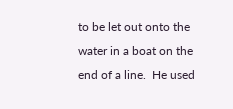to be let out onto the water in a boat on the end of a line.  He used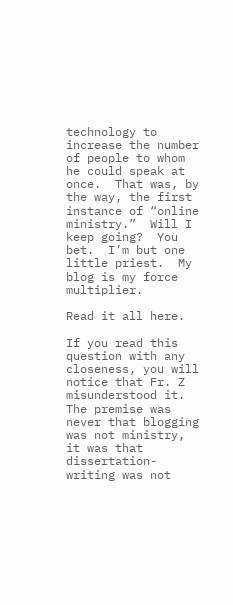technology to increase the number of people to whom he could speak at once.  That was, by the way, the first instance of “online ministry.”  Will I keep going?  You bet.  I’m but one little priest.  My blog is my force multiplier.

Read it all here.

If you read this question with any closeness, you will notice that Fr. Z misunderstood it. The premise was never that blogging was not ministry, it was that dissertation-writing was not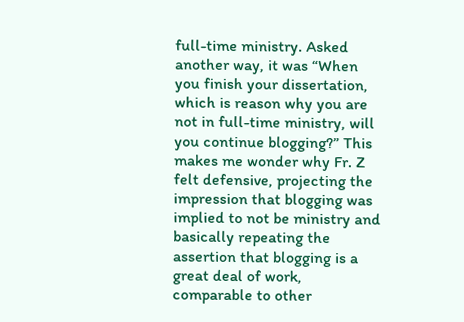full-time ministry. Asked another way, it was “When you finish your dissertation, which is reason why you are not in full-time ministry, will you continue blogging?” This makes me wonder why Fr. Z felt defensive, projecting the impression that blogging was implied to not be ministry and basically repeating the assertion that blogging is a great deal of work, comparable to other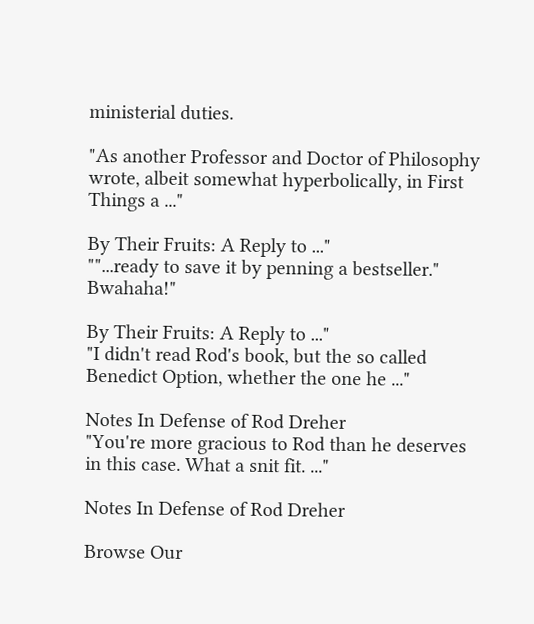ministerial duties.

"As another Professor and Doctor of Philosophy wrote, albeit somewhat hyperbolically, in First Things a ..."

By Their Fruits: A Reply to ..."
""...ready to save it by penning a bestseller." Bwahaha!"

By Their Fruits: A Reply to ..."
"I didn't read Rod's book, but the so called Benedict Option, whether the one he ..."

Notes In Defense of Rod Dreher
"You're more gracious to Rod than he deserves in this case. What a snit fit. ..."

Notes In Defense of Rod Dreher

Browse Our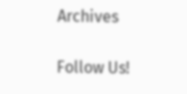Archives

Follow Us!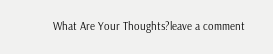What Are Your Thoughts?leave a comment